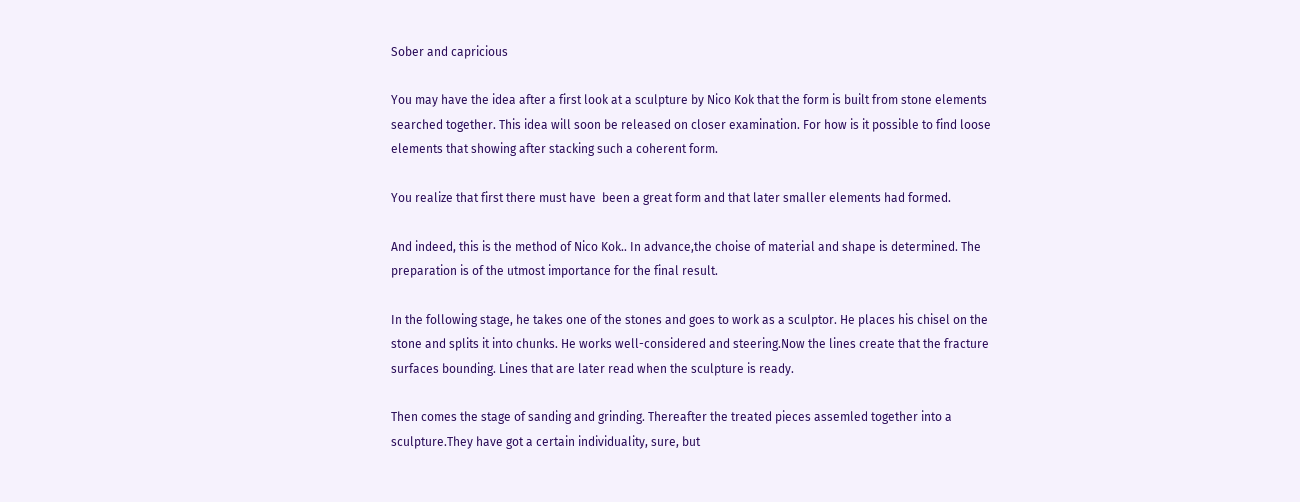Sober and capricious

You may have the idea after a first look at a sculpture by Nico Kok that the form is built from stone elements searched together. This idea will soon be released on closer examination. For how is it possible to find loose elements that showing after stacking such a coherent form.

You realize that first there must have  been a great form and that later smaller elements had formed.

And indeed, this is the method of Nico Kok.. In advance,the choise of material and shape is determined. The preparation is of the utmost importance for the final result.

In the following stage, he takes one of the stones and goes to work as a sculptor. He places his chisel on the stone and splits it into chunks. He works well-considered and steering.Now the lines create that the fracture surfaces bounding. Lines that are later read when the sculpture is ready.

Then comes the stage of sanding and grinding. Thereafter the treated pieces assemled together into a sculpture.They have got a certain individuality, sure, but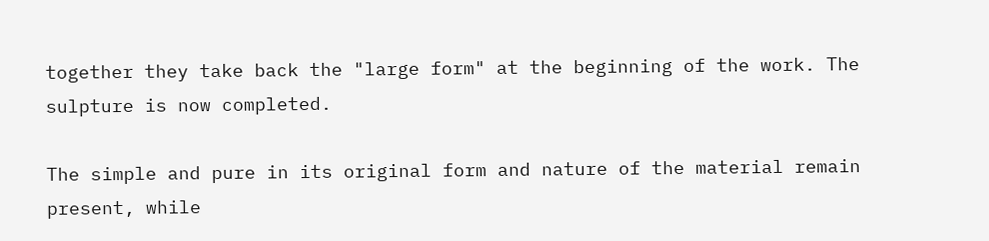together they take back the "large form" at the beginning of the work. The sulpture is now completed.

The simple and pure in its original form and nature of the material remain present, while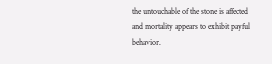the untouchable of the stone is affected and mortality appears to exhibit payful behavior.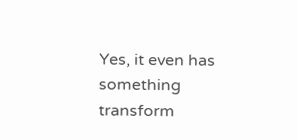Yes, it even has something transform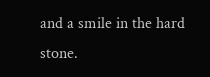and a smile in the hard stone.